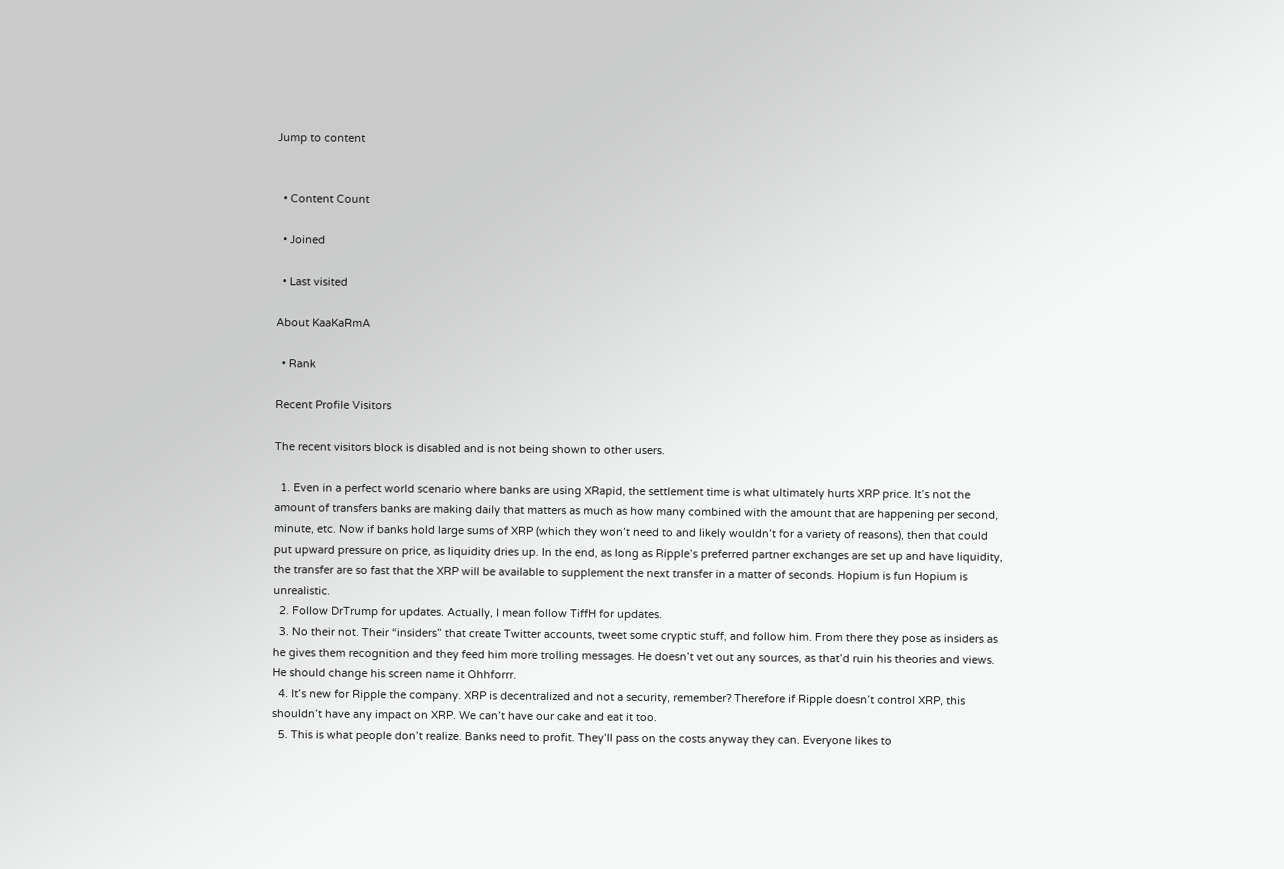Jump to content


  • Content Count

  • Joined

  • Last visited

About KaaKaRmA

  • Rank

Recent Profile Visitors

The recent visitors block is disabled and is not being shown to other users.

  1. Even in a perfect world scenario where banks are using XRapid, the settlement time is what ultimately hurts XRP price. It’s not the amount of transfers banks are making daily that matters as much as how many combined with the amount that are happening per second, minute, etc. Now if banks hold large sums of XRP (which they won’t need to and likely wouldn’t for a variety of reasons), then that could put upward pressure on price, as liquidity dries up. In the end, as long as Ripple’s preferred partner exchanges are set up and have liquidity, the transfer are so fast that the XRP will be available to supplement the next transfer in a matter of seconds. Hopium is fun Hopium is unrealistic.
  2. Follow DrTrump for updates. Actually, I mean follow TiffH for updates.
  3. No their not. Their “insiders” that create Twitter accounts, tweet some cryptic stuff, and follow him. From there they pose as insiders as he gives them recognition and they feed him more trolling messages. He doesn’t vet out any sources, as that’d ruin his theories and views. He should change his screen name it Ohhforrr.
  4. It’s new for Ripple the company. XRP is decentralized and not a security, remember? Therefore if Ripple doesn’t control XRP, this shouldn’t have any impact on XRP. We can’t have our cake and eat it too.
  5. This is what people don’t realize. Banks need to profit. They’ll pass on the costs anyway they can. Everyone likes to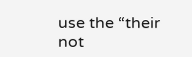use the “their not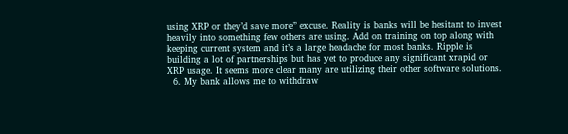using XRP or they’d save more” excuse. Reality is banks will be hesitant to invest heavily into something few others are using. Add on training on top along with keeping current system and it’s a large headache for most banks. Ripple is building a lot of partnerships but has yet to produce any significant xrapid or XRP usage. It seems more clear many are utilizing their other software solutions.
  6. My bank allows me to withdraw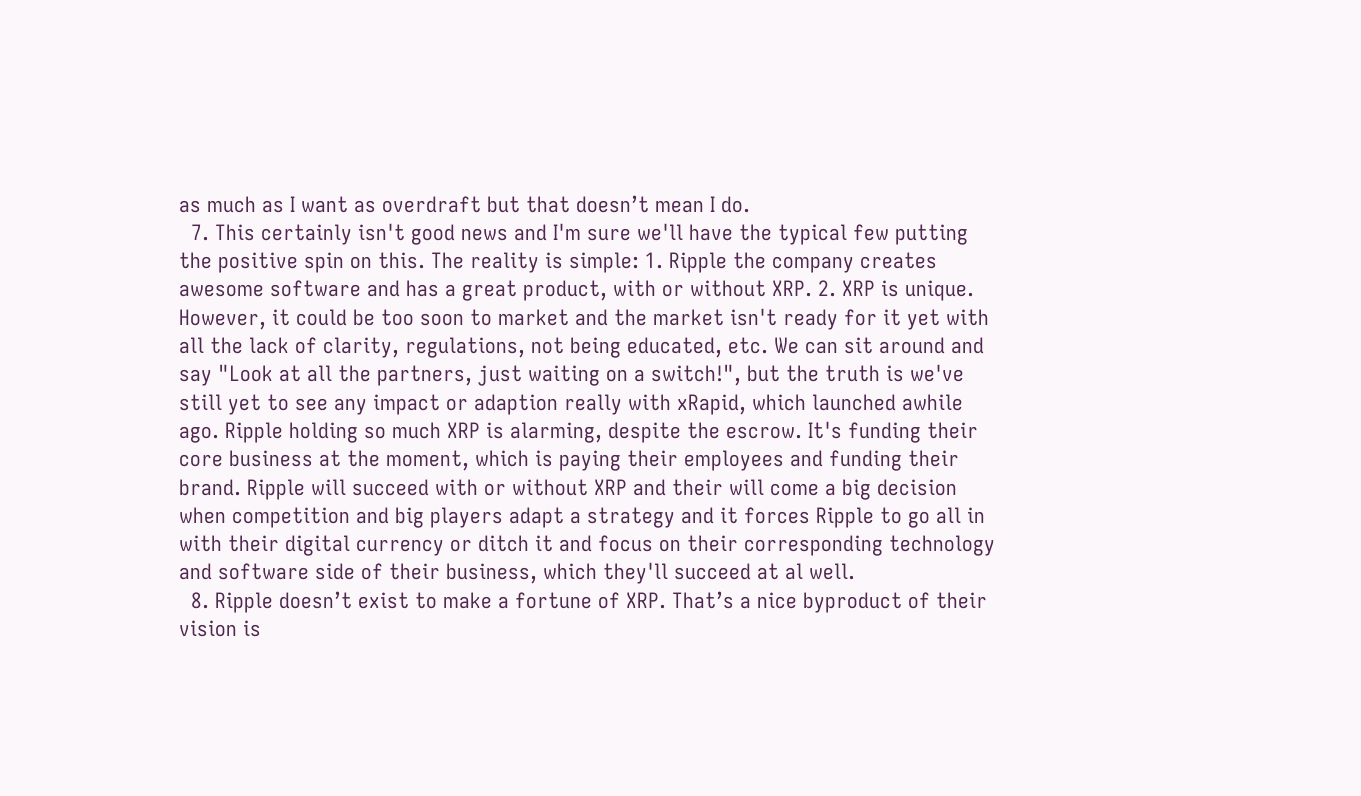as much as I want as overdraft but that doesn’t mean I do.
  7. This certainly isn't good news and I'm sure we'll have the typical few putting the positive spin on this. The reality is simple: 1. Ripple the company creates awesome software and has a great product, with or without XRP. 2. XRP is unique. However, it could be too soon to market and the market isn't ready for it yet with all the lack of clarity, regulations, not being educated, etc. We can sit around and say "Look at all the partners, just waiting on a switch!", but the truth is we've still yet to see any impact or adaption really with xRapid, which launched awhile ago. Ripple holding so much XRP is alarming, despite the escrow. It's funding their core business at the moment, which is paying their employees and funding their brand. Ripple will succeed with or without XRP and their will come a big decision when competition and big players adapt a strategy and it forces Ripple to go all in with their digital currency or ditch it and focus on their corresponding technology and software side of their business, which they'll succeed at al well.
  8. Ripple doesn’t exist to make a fortune of XRP. That’s a nice byproduct of their vision is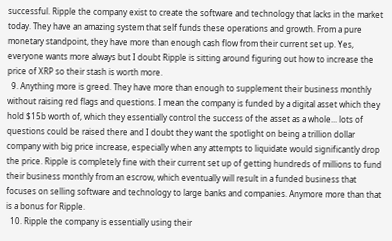successful. Ripple the company exist to create the software and technology that lacks in the market today. They have an amazing system that self funds these operations and growth. From a pure monetary standpoint, they have more than enough cash flow from their current set up. Yes, everyone wants more always but I doubt Ripple is sitting around figuring out how to increase the price of XRP so their stash is worth more.
  9. Anything more is greed. They have more than enough to supplement their business monthly without raising red flags and questions. I mean the company is funded by a digital asset which they hold $15b worth of, which they essentially control the success of the asset as a whole... lots of questions could be raised there and I doubt they want the spotlight on being a trillion dollar company with big price increase, especially when any attempts to liquidate would significantly drop the price. Ripple is completely fine with their current set up of getting hundreds of millions to fund their business monthly from an escrow, which eventually will result in a funded business that focuses on selling software and technology to large banks and companies. Anymore more than that is a bonus for Ripple.
  10. Ripple the company is essentially using their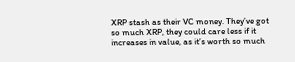XRP stash as their VC money. They’ve got so much XRP, they could care less if it increases in value, as it’s worth so much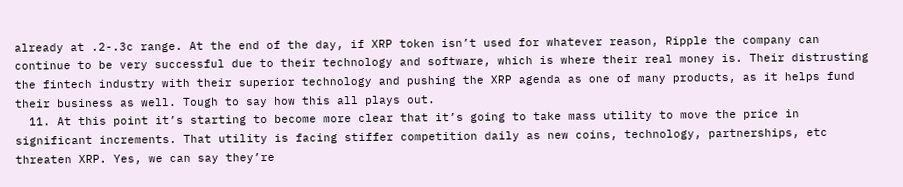already at .2-.3c range. At the end of the day, if XRP token isn’t used for whatever reason, Ripple the company can continue to be very successful due to their technology and software, which is where their real money is. Their distrusting the fintech industry with their superior technology and pushing the XRP agenda as one of many products, as it helps fund their business as well. Tough to say how this all plays out.
  11. At this point it’s starting to become more clear that it’s going to take mass utility to move the price in significant increments. That utility is facing stiffer competition daily as new coins, technology, partnerships, etc threaten XRP. Yes, we can say they’re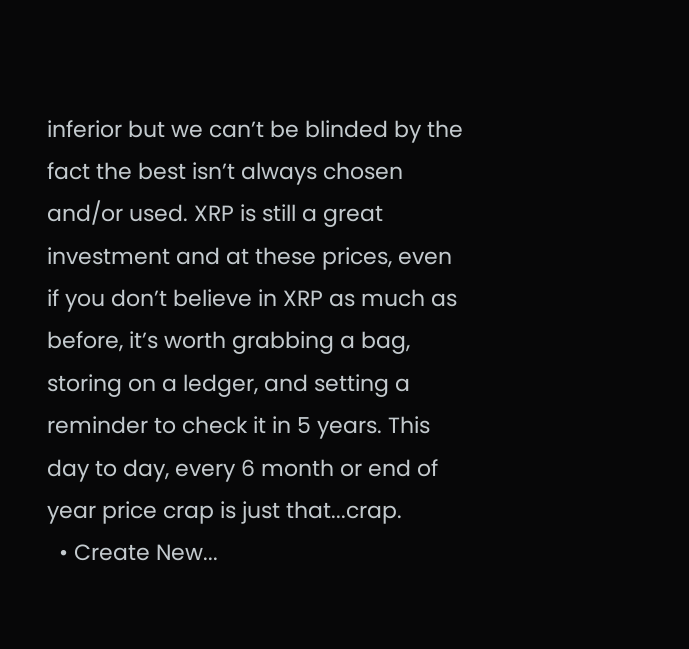inferior but we can’t be blinded by the fact the best isn’t always chosen and/or used. XRP is still a great investment and at these prices, even if you don’t believe in XRP as much as before, it’s worth grabbing a bag, storing on a ledger, and setting a reminder to check it in 5 years. This day to day, every 6 month or end of year price crap is just that...crap.
  • Create New...